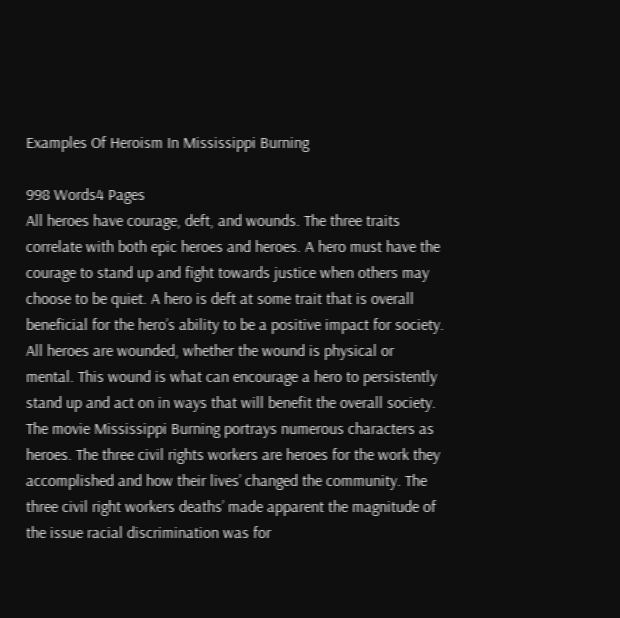Examples Of Heroism In Mississippi Burning

998 Words4 Pages
All heroes have courage, deft, and wounds. The three traits correlate with both epic heroes and heroes. A hero must have the courage to stand up and fight towards justice when others may choose to be quiet. A hero is deft at some trait that is overall beneficial for the hero’s ability to be a positive impact for society. All heroes are wounded, whether the wound is physical or mental. This wound is what can encourage a hero to persistently stand up and act on in ways that will benefit the overall society. The movie Mississippi Burning portrays numerous characters as heroes. The three civil rights workers are heroes for the work they accomplished and how their lives’ changed the community. The three civil right workers deaths’ made apparent the magnitude of the issue racial discrimination was for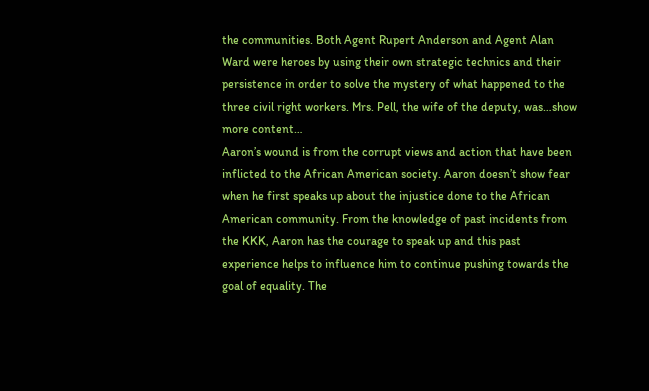the communities. Both Agent Rupert Anderson and Agent Alan Ward were heroes by using their own strategic technics and their persistence in order to solve the mystery of what happened to the three civil right workers. Mrs. Pell, the wife of the deputy, was…show more content…
Aaron’s wound is from the corrupt views and action that have been inflicted to the African American society. Aaron doesn’t show fear when he first speaks up about the injustice done to the African American community. From the knowledge of past incidents from the KKK, Aaron has the courage to speak up and this past experience helps to influence him to continue pushing towards the goal of equality. The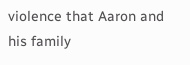violence that Aaron and his family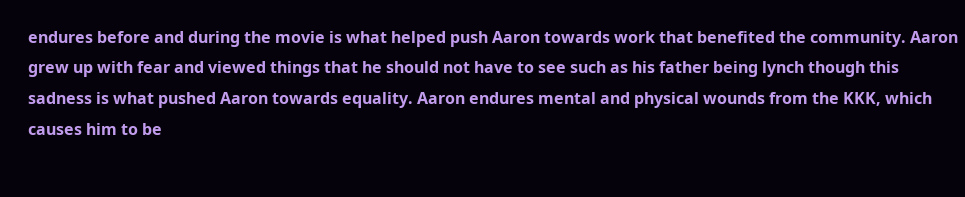endures before and during the movie is what helped push Aaron towards work that benefited the community. Aaron grew up with fear and viewed things that he should not have to see such as his father being lynch though this sadness is what pushed Aaron towards equality. Aaron endures mental and physical wounds from the KKK, which causes him to be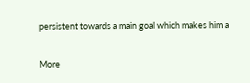persistent towards a main goal which makes him a

More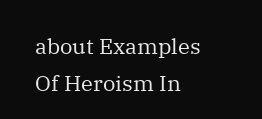about Examples Of Heroism In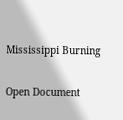Mississippi Burning

Open Document